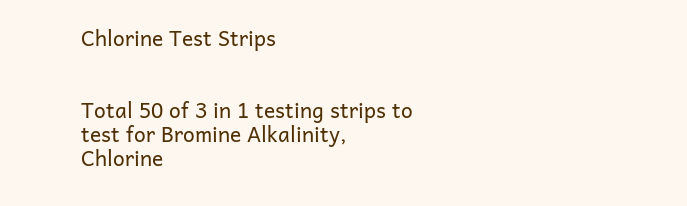Chlorine Test Strips


Total 50 of 3 in 1 testing strips to test for Bromine Alkalinity, Chlorine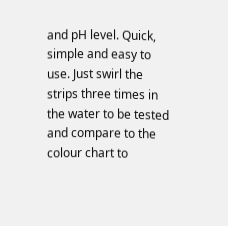and pH level. Quick, simple and easy to use. Just swirl the strips three times in the water to be tested and compare to the colour chart to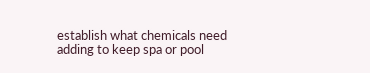establish what chemicals need adding to keep spa or pool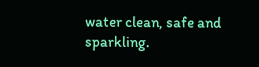water clean, safe and sparkling.